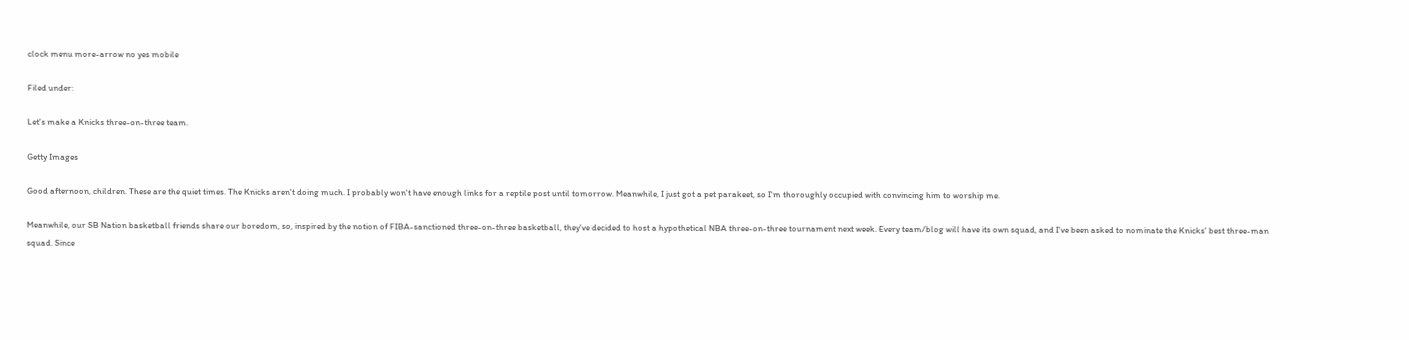clock menu more-arrow no yes mobile

Filed under:

Let's make a Knicks three-on-three team.

Getty Images

Good afternoon, children. These are the quiet times. The Knicks aren't doing much. I probably won't have enough links for a reptile post until tomorrow. Meanwhile, I just got a pet parakeet, so I'm thoroughly occupied with convincing him to worship me.

Meanwhile, our SB Nation basketball friends share our boredom, so, inspired by the notion of FIBA-sanctioned three-on-three basketball, they've decided to host a hypothetical NBA three-on-three tournament next week. Every team/blog will have its own squad, and I've been asked to nominate the Knicks' best three-man squad. Since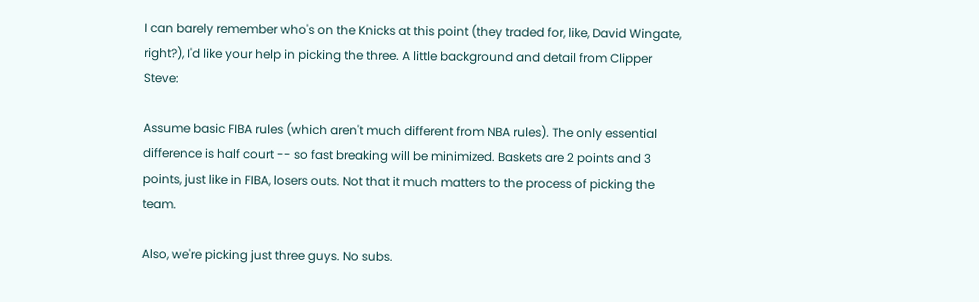I can barely remember who's on the Knicks at this point (they traded for, like, David Wingate, right?), I'd like your help in picking the three. A little background and detail from Clipper Steve:

Assume basic FIBA rules (which aren't much different from NBA rules). The only essential difference is half court -- so fast breaking will be minimized. Baskets are 2 points and 3 points, just like in FIBA, losers outs. Not that it much matters to the process of picking the team.

Also, we're picking just three guys. No subs.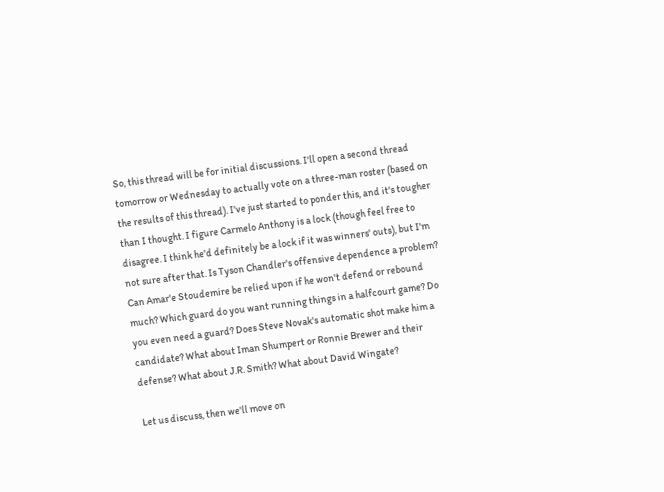So, this thread will be for initial discussions. I'll open a second thread tomorrow or Wednesday to actually vote on a three-man roster (based on the results of this thread). I've just started to ponder this, and it's tougher than I thought. I figure Carmelo Anthony is a lock (though feel free to disagree. I think he'd definitely be a lock if it was winners' outs), but I'm not sure after that. Is Tyson Chandler's offensive dependence a problem? Can Amar'e Stoudemire be relied upon if he won't defend or rebound much? Which guard do you want running things in a halfcourt game? Do you even need a guard? Does Steve Novak's automatic shot make him a candidate? What about Iman Shumpert or Ronnie Brewer and their defense? What about J.R. Smith? What about David Wingate?

Let us discuss, then we'll move on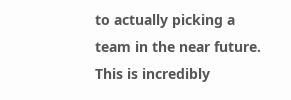to actually picking a team in the near future. This is incredibly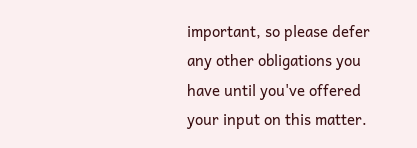important, so please defer any other obligations you have until you've offered your input on this matter.